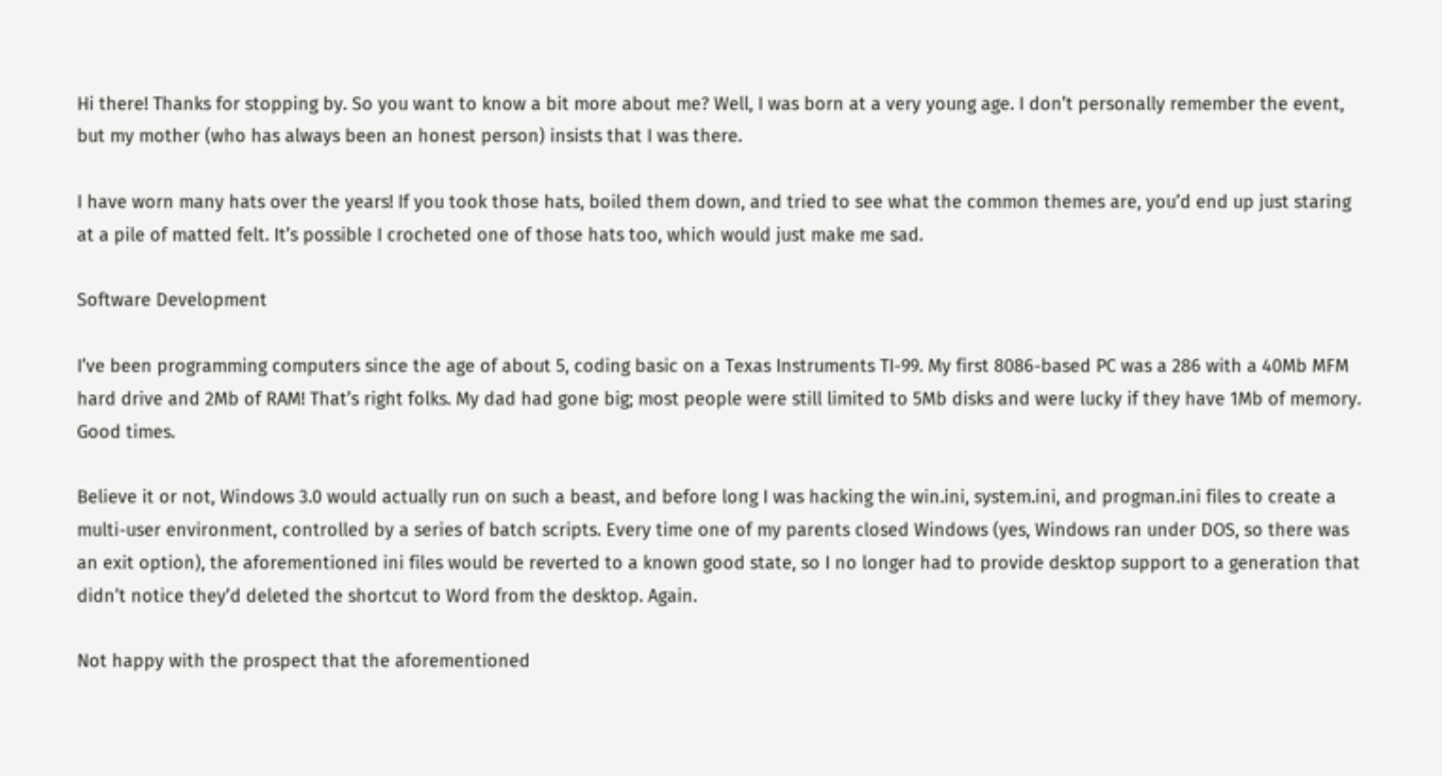Hi there! Thanks for stopping by. So you want to know a bit more about me? Well, I was born at a very young age. I don’t personally remember the event, but my mother (who has always been an honest person) insists that I was there.

I have worn many hats over the years! If you took those hats, boiled them down, and tried to see what the common themes are, you’d end up just staring at a pile of matted felt. It’s possible I crocheted one of those hats too, which would just make me sad.

Software Development

I’ve been programming computers since the age of about 5, coding basic on a Texas Instruments TI-99. My first 8086-based PC was a 286 with a 40Mb MFM hard drive and 2Mb of RAM! That’s right folks. My dad had gone big; most people were still limited to 5Mb disks and were lucky if they have 1Mb of memory. Good times.

Believe it or not, Windows 3.0 would actually run on such a beast, and before long I was hacking the win.ini, system.ini, and progman.ini files to create a multi-user environment, controlled by a series of batch scripts. Every time one of my parents closed Windows (yes, Windows ran under DOS, so there was an exit option), the aforementioned ini files would be reverted to a known good state, so I no longer had to provide desktop support to a generation that didn’t notice they’d deleted the shortcut to Word from the desktop. Again.

Not happy with the prospect that the aforementioned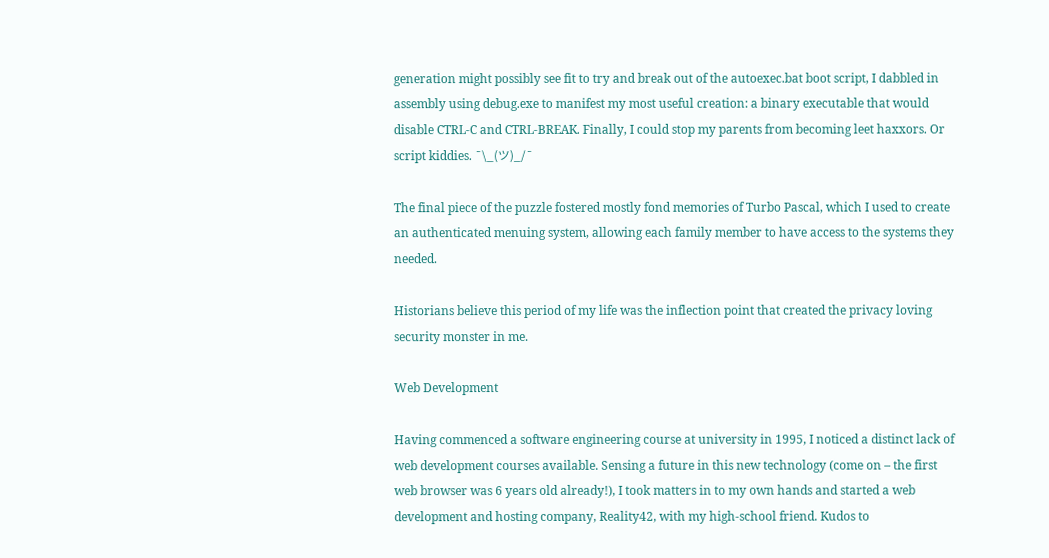generation might possibly see fit to try and break out of the autoexec.bat boot script, I dabbled in assembly using debug.exe to manifest my most useful creation: a binary executable that would disable CTRL-C and CTRL-BREAK. Finally, I could stop my parents from becoming leet haxxors. Or script kiddies. ¯\_(ツ)_/¯

The final piece of the puzzle fostered mostly fond memories of Turbo Pascal, which I used to create an authenticated menuing system, allowing each family member to have access to the systems they needed.

Historians believe this period of my life was the inflection point that created the privacy loving security monster in me.

Web Development

Having commenced a software engineering course at university in 1995, I noticed a distinct lack of web development courses available. Sensing a future in this new technology (come on – the first web browser was 6 years old already!), I took matters in to my own hands and started a web development and hosting company, Reality42, with my high-school friend. Kudos to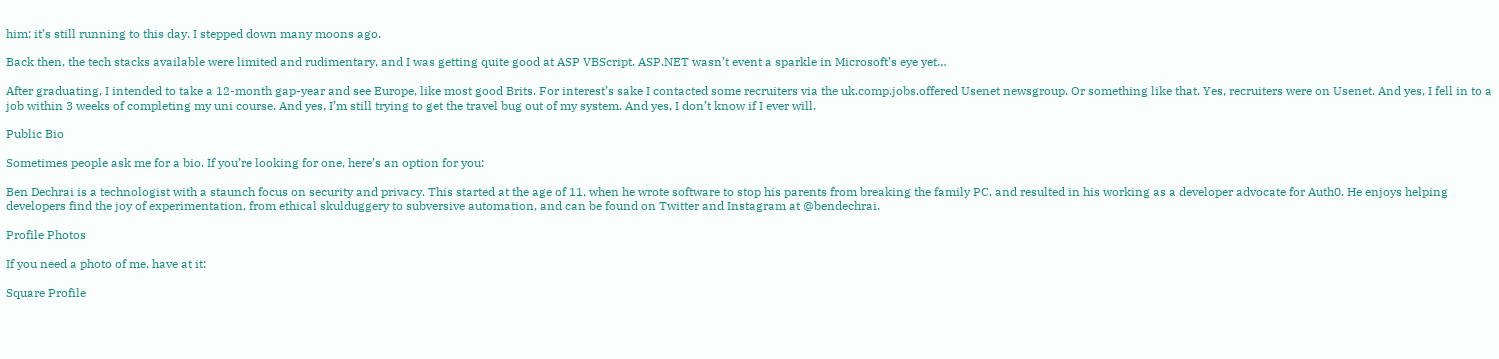him; it’s still running to this day. I stepped down many moons ago.

Back then, the tech stacks available were limited and rudimentary, and I was getting quite good at ASP VBScript. ASP.NET wasn’t event a sparkle in Microsoft’s eye yet…

After graduating, I intended to take a 12-month gap-year and see Europe, like most good Brits. For interest’s sake I contacted some recruiters via the uk.comp.jobs.offered Usenet newsgroup. Or something like that. Yes, recruiters were on Usenet. And yes, I fell in to a job within 3 weeks of completing my uni course. And yes, I’m still trying to get the travel bug out of my system. And yes, I don’t know if I ever will.

Public Bio

Sometimes people ask me for a bio. If you’re looking for one, here’s an option for you:

Ben Dechrai is a technologist with a staunch focus on security and privacy. This started at the age of 11, when he wrote software to stop his parents from breaking the family PC, and resulted in his working as a developer advocate for Auth0. He enjoys helping developers find the joy of experimentation, from ethical skulduggery to subversive automation, and can be found on Twitter and Instagram at @bendechrai.

Profile Photos

If you need a photo of me, have at it:

Square Profile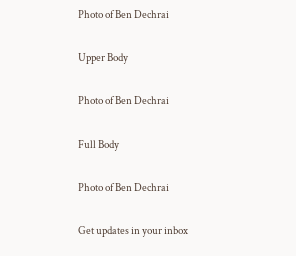Photo of Ben Dechrai

Upper Body

Photo of Ben Dechrai

Full Body

Photo of Ben Dechrai

Get updates in your inbox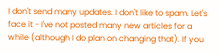I don't send many updates. I don't like to spam. Let's face it - I've not posted many new articles for a while (although I do plan on changing that). If you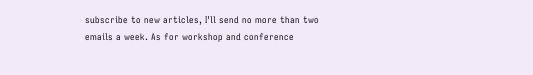subscribe to new articles, I'll send no more than two emails a week. As for workshop and conference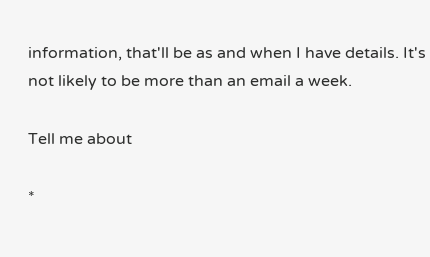information, that'll be as and when I have details. It's not likely to be more than an email a week.

Tell me about

*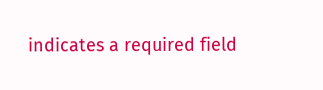indicates a required field